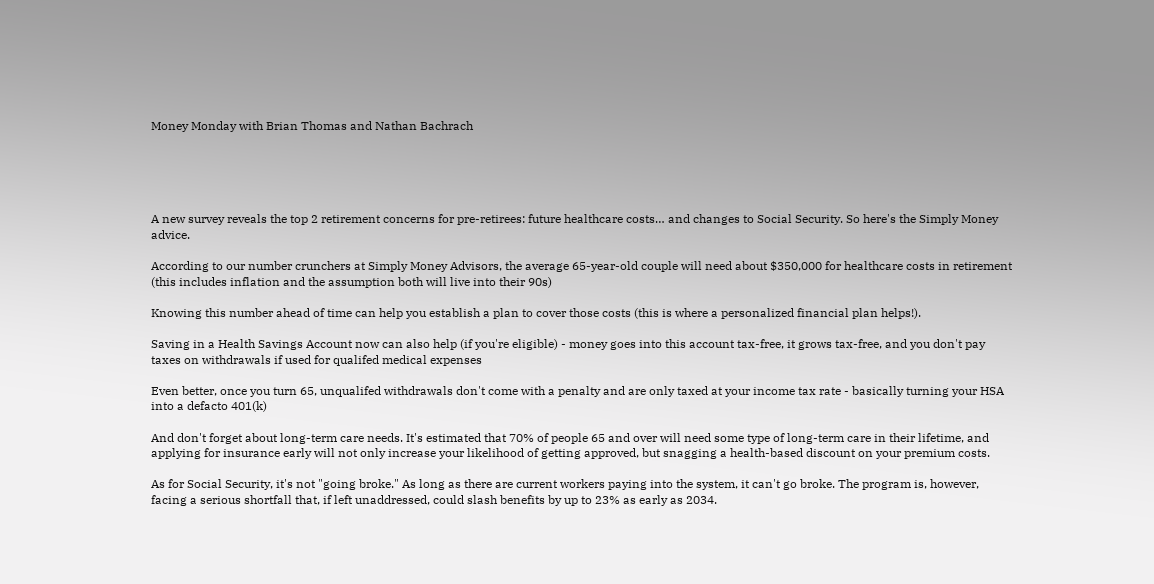Money Monday with Brian Thomas and Nathan Bachrach





A new survey reveals the top 2 retirement concerns for pre-retirees: future healthcare costs… and changes to Social Security. So here's the Simply Money advice.

According to our number crunchers at Simply Money Advisors, the average 65-year-old couple will need about $350,000 for healthcare costs in retirement (this includes inflation and the assumption both will live into their 90s)

Knowing this number ahead of time can help you establish a plan to cover those costs (this is where a personalized financial plan helps!).

Saving in a Health Savings Account now can also help (if you're eligible) - money goes into this account tax-free, it grows tax-free, and you don't pay taxes on withdrawals if used for qualifed medical expenses

Even better, once you turn 65, unqualifed withdrawals don't come with a penalty and are only taxed at your income tax rate - basically turning your HSA into a defacto 401(k)

And don't forget about long-term care needs. It's estimated that 70% of people 65 and over will need some type of long-term care in their lifetime, and applying for insurance early will not only increase your likelihood of getting approved, but snagging a health-based discount on your premium costs.

As for Social Security, it's not "going broke." As long as there are current workers paying into the system, it can't go broke. The program is, however, facing a serious shortfall that, if left unaddressed, could slash benefits by up to 23% as early as 2034.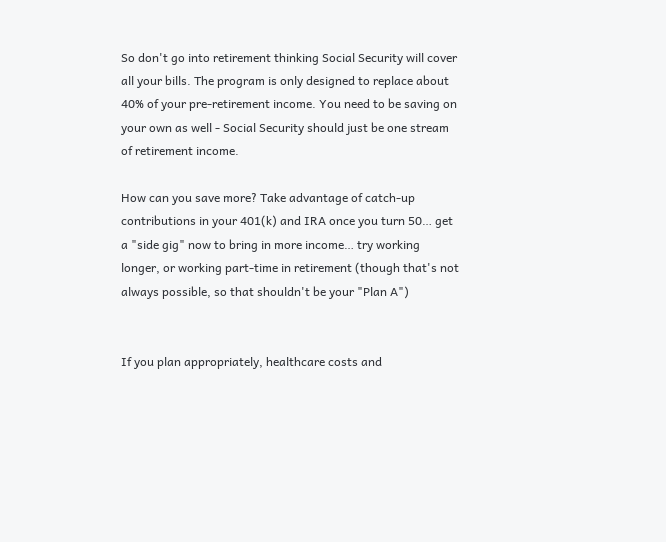So don't go into retirement thinking Social Security will cover all your bills. The program is only designed to replace about 40% of your pre-retirement income. You need to be saving on your own as well - Social Security should just be one stream of retirement income.

How can you save more? Take advantage of catch-up contributions in your 401(k) and IRA once you turn 50… get a "side gig" now to bring in more income… try working longer, or working part-time in retirement (though that's not always possible, so that shouldn't be your "Plan A")


If you plan appropriately, healthcare costs and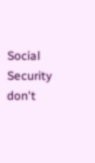Social Security don't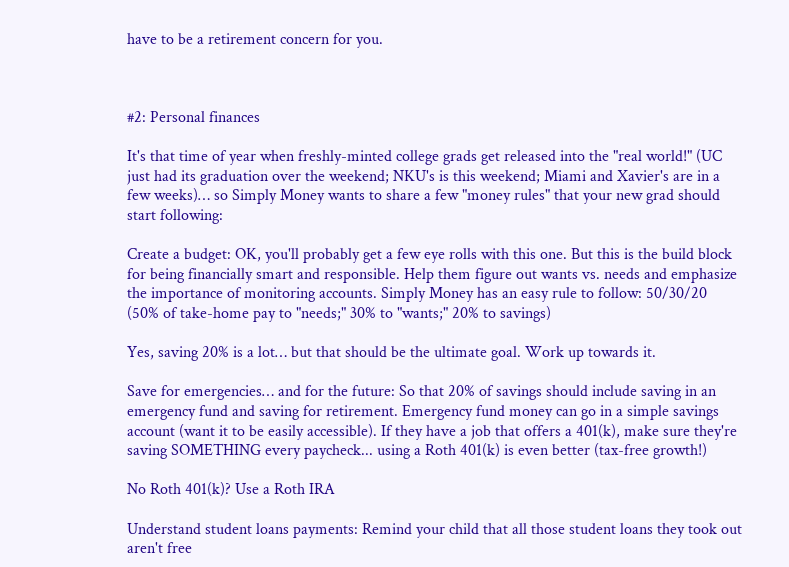have to be a retirement concern for you.



#2: Personal finances

It's that time of year when freshly-minted college grads get released into the "real world!" (UC just had its graduation over the weekend; NKU's is this weekend; Miami and Xavier's are in a few weeks)… so Simply Money wants to share a few "money rules" that your new grad should start following:

Create a budget: OK, you'll probably get a few eye rolls with this one. But this is the build block for being financially smart and responsible. Help them figure out wants vs. needs and emphasize the importance of monitoring accounts. Simply Money has an easy rule to follow: 50/30/20 (50% of take-home pay to "needs;" 30% to "wants;" 20% to savings)

Yes, saving 20% is a lot… but that should be the ultimate goal. Work up towards it.

Save for emergencies… and for the future: So that 20% of savings should include saving in an emergency fund and saving for retirement. Emergency fund money can go in a simple savings account (want it to be easily accessible). If they have a job that offers a 401(k), make sure they're saving SOMETHING every paycheck... using a Roth 401(k) is even better (tax-free growth!)

No Roth 401(k)? Use a Roth IRA

Understand student loans payments: Remind your child that all those student loans they took out aren't free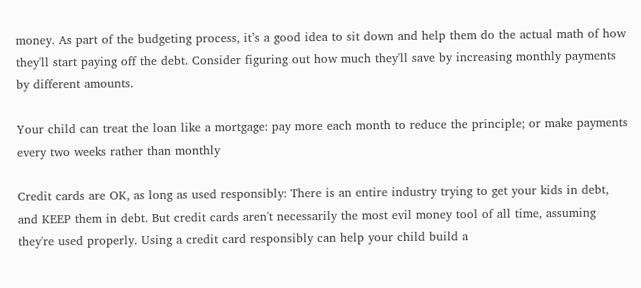money. As part of the budgeting process, it’s a good idea to sit down and help them do the actual math of how they'll start paying off the debt. Consider figuring out how much they'll save by increasing monthly payments by different amounts.

Your child can treat the loan like a mortgage: pay more each month to reduce the principle; or make payments every two weeks rather than monthly

Credit cards are OK, as long as used responsibly: There is an entire industry trying to get your kids in debt, and KEEP them in debt. But credit cards aren't necessarily the most evil money tool of all time, assuming they're used properly. Using a credit card responsibly can help your child build a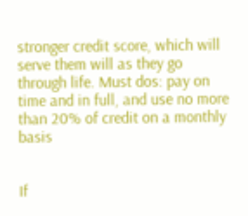stronger credit score, which will serve them will as they go through life. Must dos: pay on time and in full, and use no more than 20% of credit on a monthly basis


If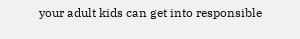your adult kids can get into responsible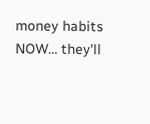money habits NOW… they'll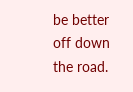be better off down the road.